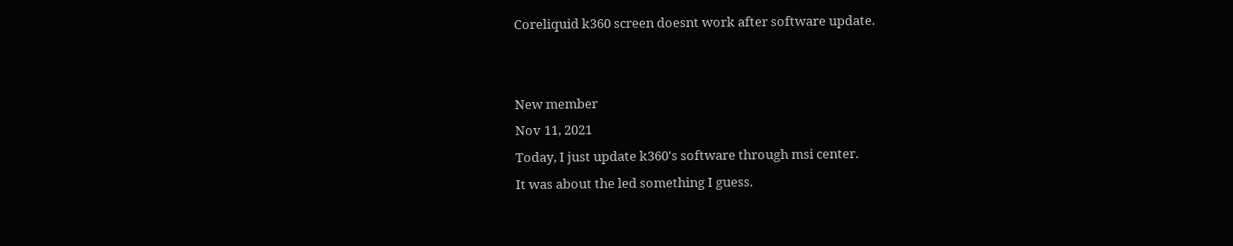Coreliquid k360 screen doesnt work after software update.


New member
Nov 11, 2021
Today, I just update k360's software through msi center.
It was about the led something I guess.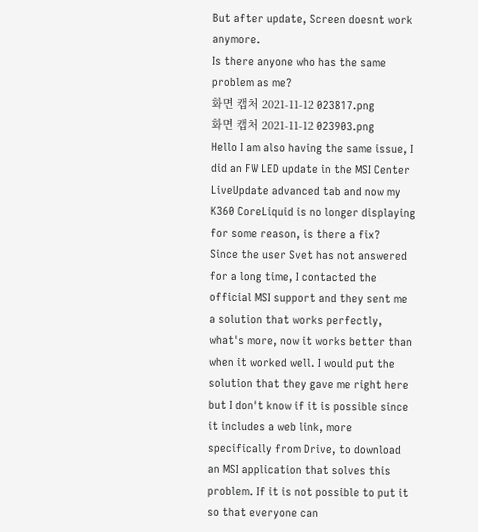But after update, Screen doesnt work anymore.
Is there anyone who has the same problem as me?
화면 캡처 2021-11-12 023817.png
화면 캡처 2021-11-12 023903.png
Hello I am also having the same issue, I did an FW LED update in the MSI Center LiveUpdate advanced tab and now my K360 CoreLiquid is no longer displaying for some reason, is there a fix?
Since the user Svet has not answered for a long time, I contacted the official MSI support and they sent me a solution that works perfectly, what's more, now it works better than when it worked well. I would put the solution that they gave me right here but I don't know if it is possible since it includes a web link, more specifically from Drive, to download an MSI application that solves this problem. If it is not possible to put it so that everyone can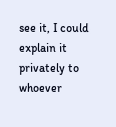see it, I could explain it privately to whoever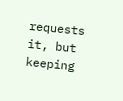requests it, but keeping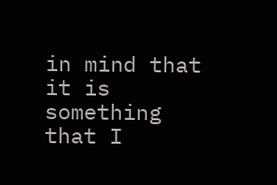in mind that it is something that I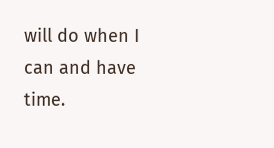will do when I can and have time.